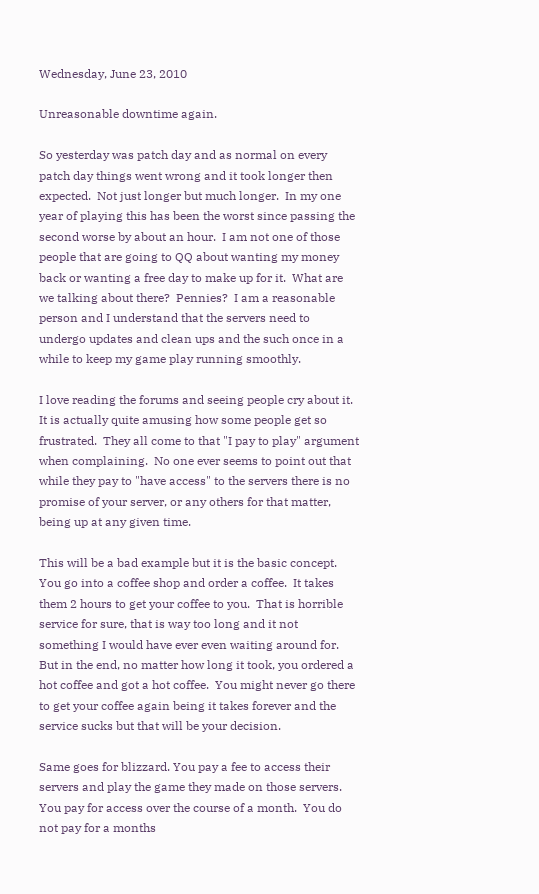Wednesday, June 23, 2010

Unreasonable downtime again.

So yesterday was patch day and as normal on every patch day things went wrong and it took longer then expected.  Not just longer but much longer.  In my one year of playing this has been the worst since passing the second worse by about an hour.  I am not one of those people that are going to QQ about wanting my money back or wanting a free day to make up for it.  What are we talking about there?  Pennies?  I am a reasonable person and I understand that the servers need to undergo updates and clean ups and the such once in a while to keep my game play running smoothly.

I love reading the forums and seeing people cry about it.  It is actually quite amusing how some people get so frustrated.  They all come to that "I pay to play" argument when complaining.  No one ever seems to point out that while they pay to "have access" to the servers there is no promise of your server, or any others for that matter, being up at any given time.

This will be a bad example but it is the basic concept.  You go into a coffee shop and order a coffee.  It takes them 2 hours to get your coffee to you.  That is horrible service for sure, that is way too long and it not something I would have ever even waiting around for.  But in the end, no matter how long it took, you ordered a hot coffee and got a hot coffee.  You might never go there to get your coffee again being it takes forever and the service sucks but that will be your decision.

Same goes for blizzard. You pay a fee to access their servers and play the game they made on those servers.  You pay for access over the course of a month.  You do not pay for a months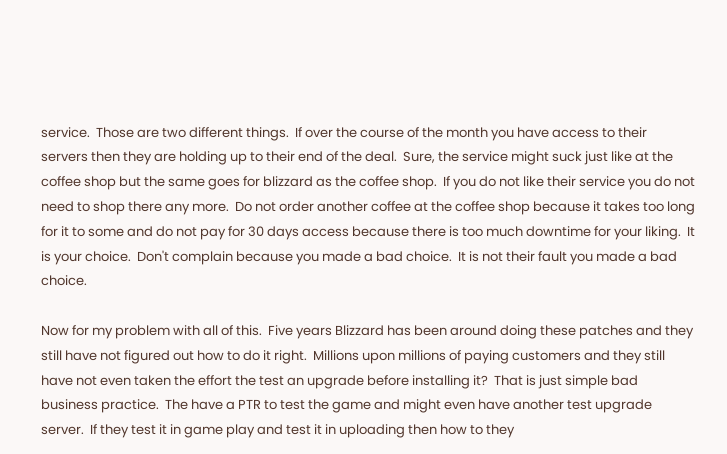service.  Those are two different things.  If over the course of the month you have access to their servers then they are holding up to their end of the deal.  Sure, the service might suck just like at the coffee shop but the same goes for blizzard as the coffee shop.  If you do not like their service you do not need to shop there any more.  Do not order another coffee at the coffee shop because it takes too long for it to some and do not pay for 30 days access because there is too much downtime for your liking.  It is your choice.  Don't complain because you made a bad choice.  It is not their fault you made a bad choice.

Now for my problem with all of this.  Five years Blizzard has been around doing these patches and they still have not figured out how to do it right.  Millions upon millions of paying customers and they still have not even taken the effort the test an upgrade before installing it?  That is just simple bad business practice.  The have a PTR to test the game and might even have another test upgrade server.  If they test it in game play and test it in uploading then how to they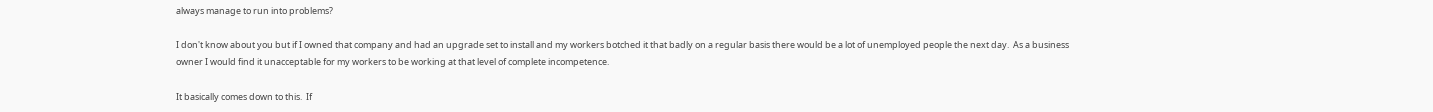always manage to run into problems?

I don't know about you but if I owned that company and had an upgrade set to install and my workers botched it that badly on a regular basis there would be a lot of unemployed people the next day.  As a business owner I would find it unacceptable for my workers to be working at that level of complete incompetence.

It basically comes down to this.  If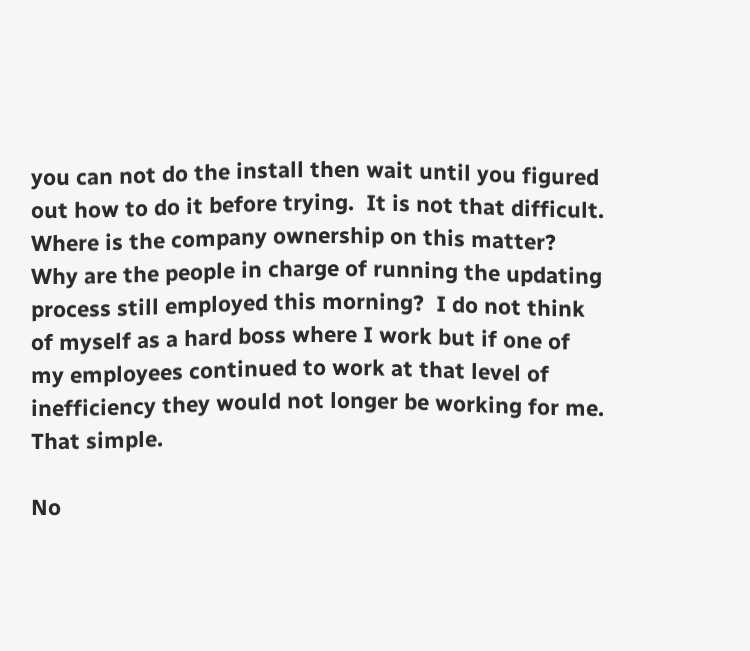you can not do the install then wait until you figured out how to do it before trying.  It is not that difficult.  Where is the company ownership on this matter?  Why are the people in charge of running the updating process still employed this morning?  I do not think of myself as a hard boss where I work but if one of my employees continued to work at that level of inefficiency they would not longer be working for me.  That simple.

No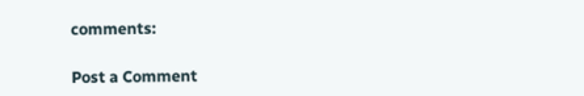comments:

Post a Comment